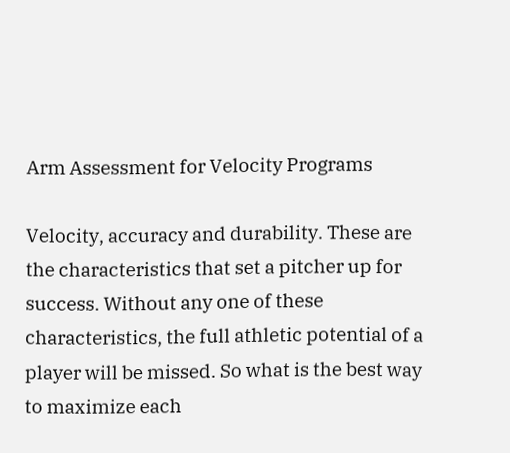Arm Assessment for Velocity Programs

Velocity, accuracy and durability. These are the characteristics that set a pitcher up for success. Without any one of these characteristics, the full athletic potential of a player will be missed. So what is the best way to maximize each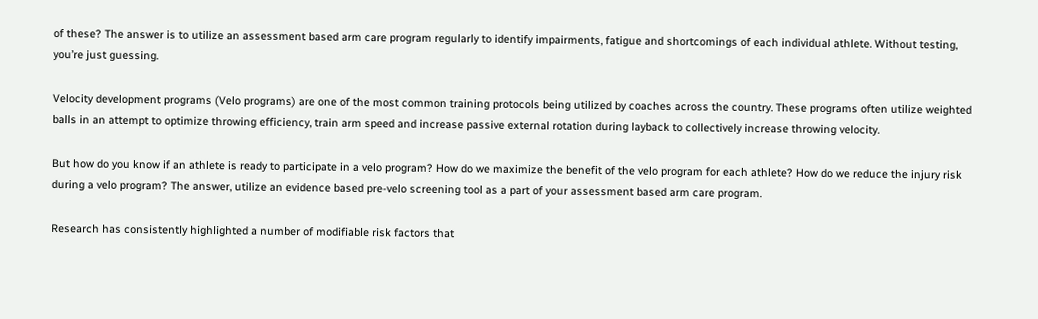of these? The answer is to utilize an assessment based arm care program regularly to identify impairments, fatigue and shortcomings of each individual athlete. Without testing, you’re just guessing.

Velocity development programs (Velo programs) are one of the most common training protocols being utilized by coaches across the country. These programs often utilize weighted balls in an attempt to optimize throwing efficiency, train arm speed and increase passive external rotation during layback to collectively increase throwing velocity.

But how do you know if an athlete is ready to participate in a velo program? How do we maximize the benefit of the velo program for each athlete? How do we reduce the injury risk during a velo program? The answer, utilize an evidence based pre-velo screening tool as a part of your assessment based arm care program.

Research has consistently highlighted a number of modifiable risk factors that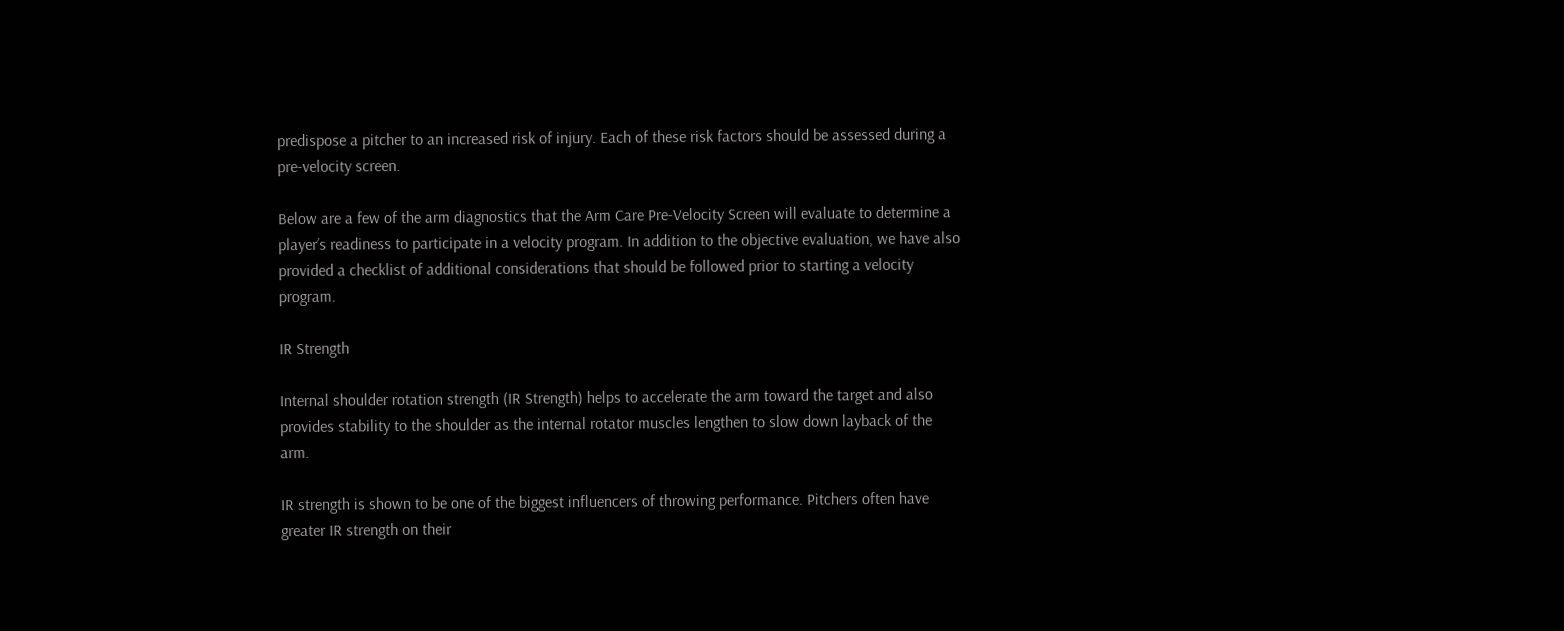predispose a pitcher to an increased risk of injury. Each of these risk factors should be assessed during a pre-velocity screen.

Below are a few of the arm diagnostics that the Arm Care Pre-Velocity Screen will evaluate to determine a player’s readiness to participate in a velocity program. In addition to the objective evaluation, we have also provided a checklist of additional considerations that should be followed prior to starting a velocity program.

IR Strength

Internal shoulder rotation strength (IR Strength) helps to accelerate the arm toward the target and also provides stability to the shoulder as the internal rotator muscles lengthen to slow down layback of the arm.

IR strength is shown to be one of the biggest influencers of throwing performance. Pitchers often have greater IR strength on their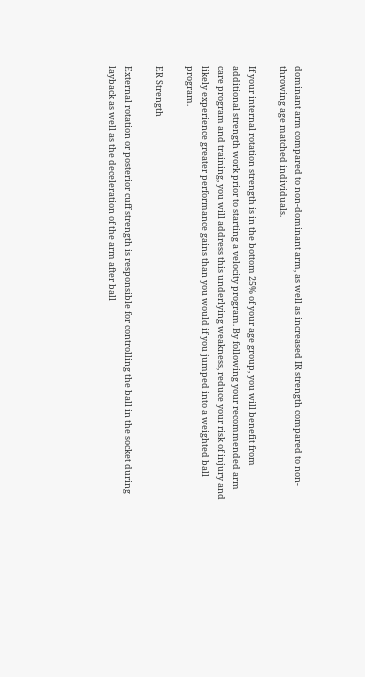dominant arm compared to non-dominant arm, as well as increased IR strength compared to non-throwing age matched individuals.

If your internal rotation strength is in the bottom 25% of your age group, you will benefit from additional strength work prior to starting a velocity program. By following your recommended arm care program and training, you will address this underlying weakness, reduce your risk of injury and likely experience greater performance gains than you would if you jumped into a weighted ball program.

ER Strength

External rotation or posterior cuff strength is responsible for controlling the ball in the socket during layback as well as the deceleration of the arm after ball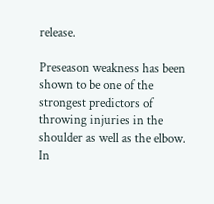release.

Preseason weakness has been shown to be one of the strongest predictors of throwing injuries in the shoulder as well as the elbow.  In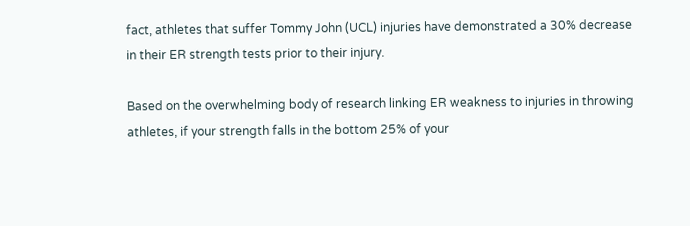fact, athletes that suffer Tommy John (UCL) injuries have demonstrated a 30% decrease in their ER strength tests prior to their injury.

Based on the overwhelming body of research linking ER weakness to injuries in throwing athletes, if your strength falls in the bottom 25% of your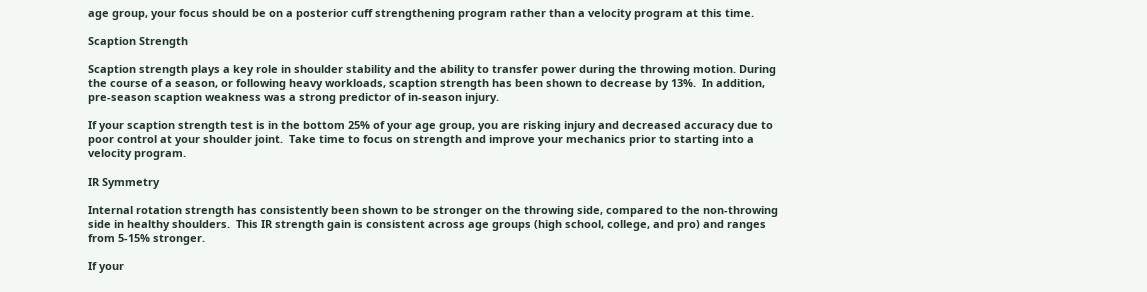age group, your focus should be on a posterior cuff strengthening program rather than a velocity program at this time.

Scaption Strength

Scaption strength plays a key role in shoulder stability and the ability to transfer power during the throwing motion. During the course of a season, or following heavy workloads, scaption strength has been shown to decrease by 13%.  In addition, pre-season scaption weakness was a strong predictor of in-season injury.

If your scaption strength test is in the bottom 25% of your age group, you are risking injury and decreased accuracy due to poor control at your shoulder joint.  Take time to focus on strength and improve your mechanics prior to starting into a velocity program.

IR Symmetry

Internal rotation strength has consistently been shown to be stronger on the throwing side, compared to the non-throwing side in healthy shoulders.  This IR strength gain is consistent across age groups (high school, college, and pro) and ranges from 5-15% stronger.

If your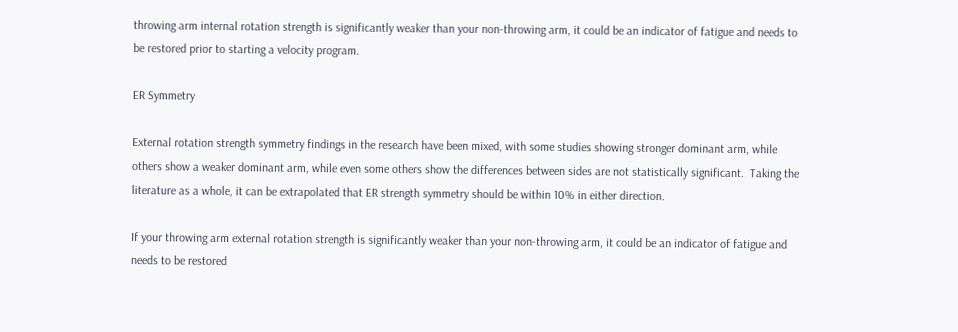throwing arm internal rotation strength is significantly weaker than your non-throwing arm, it could be an indicator of fatigue and needs to be restored prior to starting a velocity program.

ER Symmetry

External rotation strength symmetry findings in the research have been mixed, with some studies showing stronger dominant arm, while others show a weaker dominant arm, while even some others show the differences between sides are not statistically significant.  Taking the literature as a whole, it can be extrapolated that ER strength symmetry should be within 10% in either direction.

If your throwing arm external rotation strength is significantly weaker than your non-throwing arm, it could be an indicator of fatigue and needs to be restored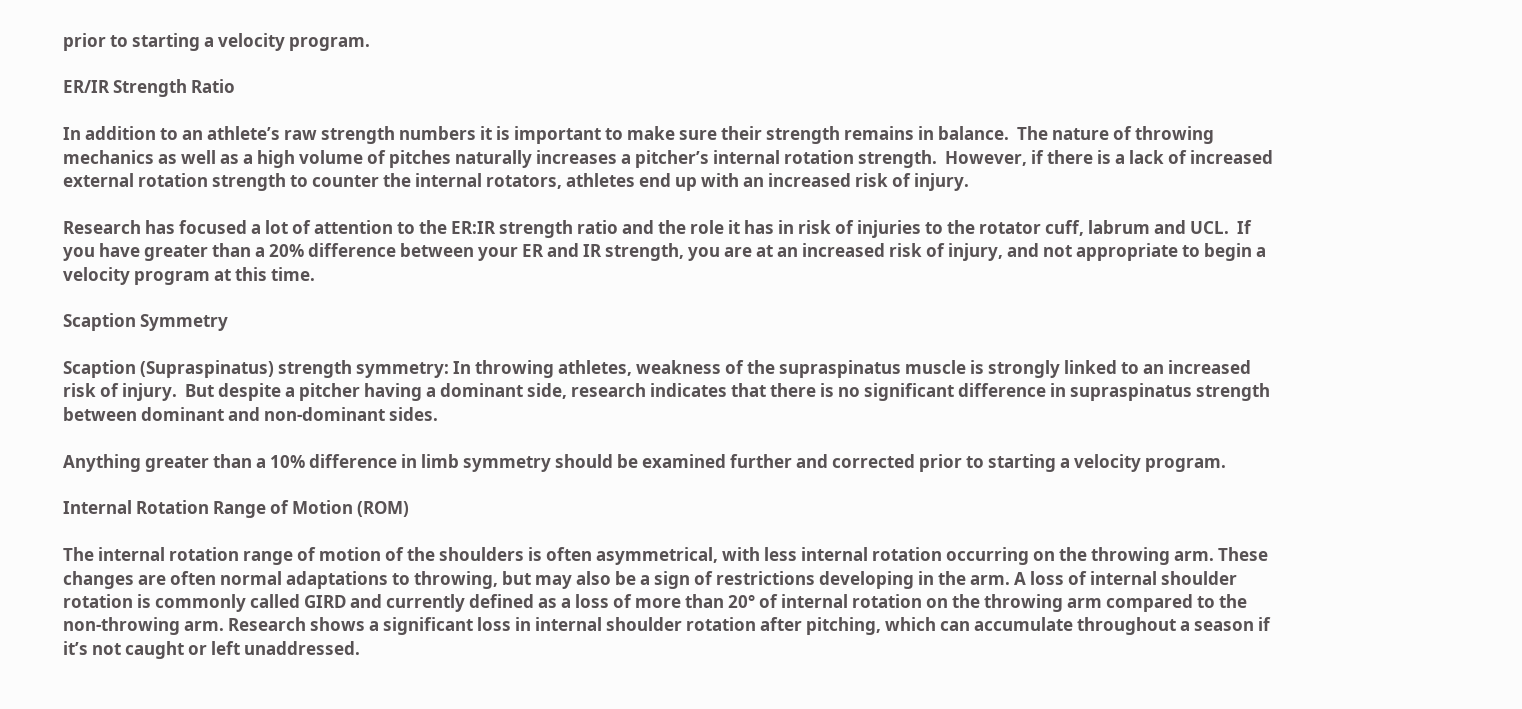prior to starting a velocity program.

ER/IR Strength Ratio

In addition to an athlete’s raw strength numbers it is important to make sure their strength remains in balance.  The nature of throwing mechanics as well as a high volume of pitches naturally increases a pitcher’s internal rotation strength.  However, if there is a lack of increased external rotation strength to counter the internal rotators, athletes end up with an increased risk of injury.

Research has focused a lot of attention to the ER:IR strength ratio and the role it has in risk of injuries to the rotator cuff, labrum and UCL.  If you have greater than a 20% difference between your ER and IR strength, you are at an increased risk of injury, and not appropriate to begin a velocity program at this time.

Scaption Symmetry

Scaption (Supraspinatus) strength symmetry: In throwing athletes, weakness of the supraspinatus muscle is strongly linked to an increased risk of injury.  But despite a pitcher having a dominant side, research indicates that there is no significant difference in supraspinatus strength between dominant and non-dominant sides.

Anything greater than a 10% difference in limb symmetry should be examined further and corrected prior to starting a velocity program.

Internal Rotation Range of Motion (ROM)

The internal rotation range of motion of the shoulders is often asymmetrical, with less internal rotation occurring on the throwing arm. These changes are often normal adaptations to throwing, but may also be a sign of restrictions developing in the arm. A loss of internal shoulder rotation is commonly called GIRD and currently defined as a loss of more than 20° of internal rotation on the throwing arm compared to the non-throwing arm. Research shows a significant loss in internal shoulder rotation after pitching, which can accumulate throughout a season if it’s not caught or left unaddressed.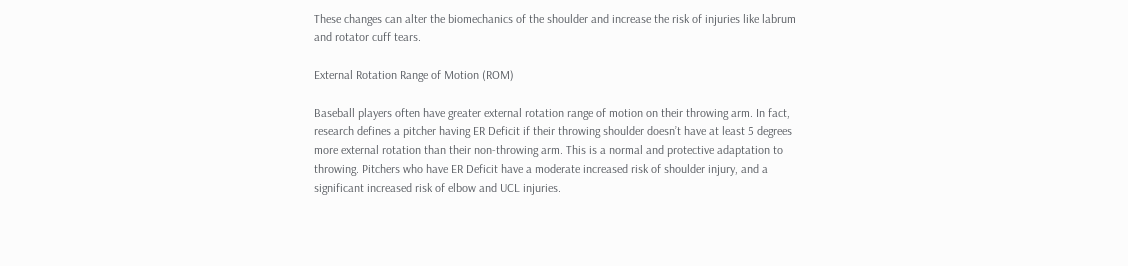These changes can alter the biomechanics of the shoulder and increase the risk of injuries like labrum and rotator cuff tears.

External Rotation Range of Motion (ROM)

Baseball players often have greater external rotation range of motion on their throwing arm. In fact, research defines a pitcher having ER Deficit if their throwing shoulder doesn’t have at least 5 degrees more external rotation than their non-throwing arm. This is a normal and protective adaptation to throwing. Pitchers who have ER Deficit have a moderate increased risk of shoulder injury, and a significant increased risk of elbow and UCL injuries.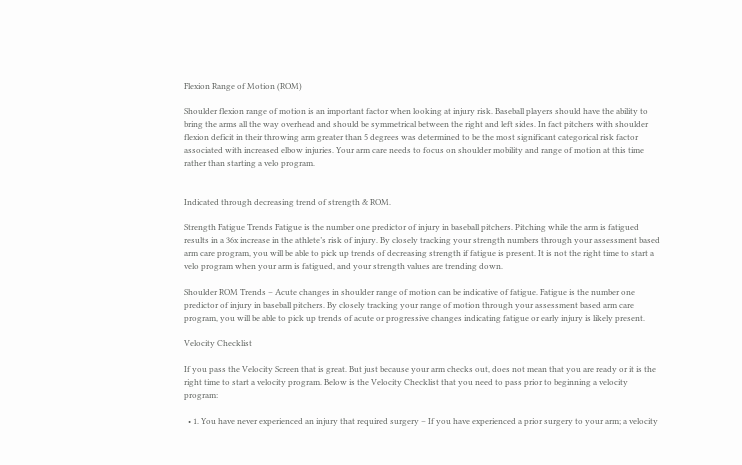Flexion Range of Motion (ROM)

Shoulder flexion range of motion is an important factor when looking at injury risk. Baseball players should have the ability to bring the arms all the way overhead and should be symmetrical between the right and left sides. In fact pitchers with shoulder flexion deficit in their throwing arm greater than 5 degrees was determined to be the most significant categorical risk factor associated with increased elbow injuries. Your arm care needs to focus on shoulder mobility and range of motion at this time rather than starting a velo program.


Indicated through decreasing trend of strength & ROM.

Strength Fatigue Trends Fatigue is the number one predictor of injury in baseball pitchers. Pitching while the arm is fatigued results in a 36x increase in the athlete’s risk of injury. By closely tracking your strength numbers through your assessment based arm care program, you will be able to pick up trends of decreasing strength if fatigue is present. It is not the right time to start a velo program when your arm is fatigued, and your strength values are trending down.

Shoulder ROM Trends – Acute changes in shoulder range of motion can be indicative of fatigue. Fatigue is the number one predictor of injury in baseball pitchers. By closely tracking your range of motion through your assessment based arm care program, you will be able to pick up trends of acute or progressive changes indicating fatigue or early injury is likely present.

Velocity Checklist

If you pass the Velocity Screen that is great. But just because your arm checks out, does not mean that you are ready or it is the right time to start a velocity program. Below is the Velocity Checklist that you need to pass prior to beginning a velocity program:

  • 1. You have never experienced an injury that required surgery – If you have experienced a prior surgery to your arm; a velocity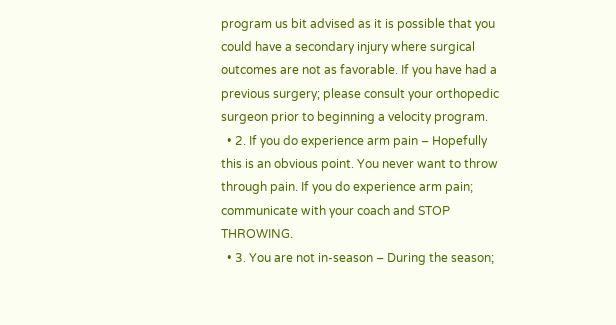program us bit advised as it is possible that you could have a secondary injury where surgical outcomes are not as favorable. If you have had a previous surgery; please consult your orthopedic surgeon prior to beginning a velocity program.
  • 2. If you do experience arm pain – Hopefully this is an obvious point. You never want to throw through pain. If you do experience arm pain; communicate with your coach and STOP THROWING.
  • 3. You are not in-season – During the season;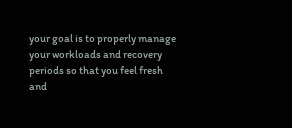your goal is to properly manage your workloads and recovery periods so that you feel fresh and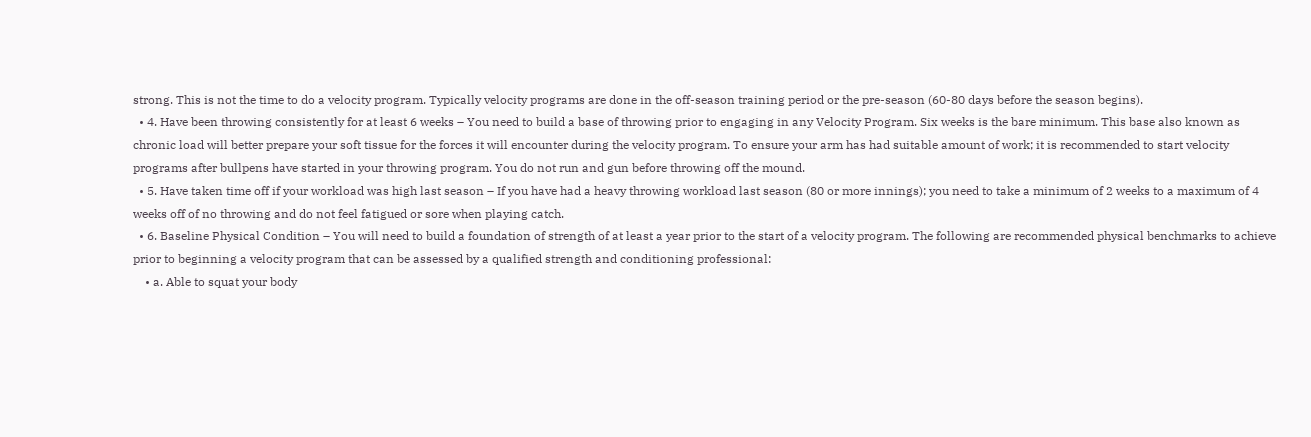strong. This is not the time to do a velocity program. Typically velocity programs are done in the off-season training period or the pre-season (60-80 days before the season begins).
  • 4. Have been throwing consistently for at least 6 weeks – You need to build a base of throwing prior to engaging in any Velocity Program. Six weeks is the bare minimum. This base also known as chronic load will better prepare your soft tissue for the forces it will encounter during the velocity program. To ensure your arm has had suitable amount of work; it is recommended to start velocity programs after bullpens have started in your throwing program. You do not run and gun before throwing off the mound.
  • 5. Have taken time off if your workload was high last season – If you have had a heavy throwing workload last season (80 or more innings); you need to take a minimum of 2 weeks to a maximum of 4 weeks off of no throwing and do not feel fatigued or sore when playing catch.
  • 6. Baseline Physical Condition – You will need to build a foundation of strength of at least a year prior to the start of a velocity program. The following are recommended physical benchmarks to achieve prior to beginning a velocity program that can be assessed by a qualified strength and conditioning professional:
    • a. Able to squat your body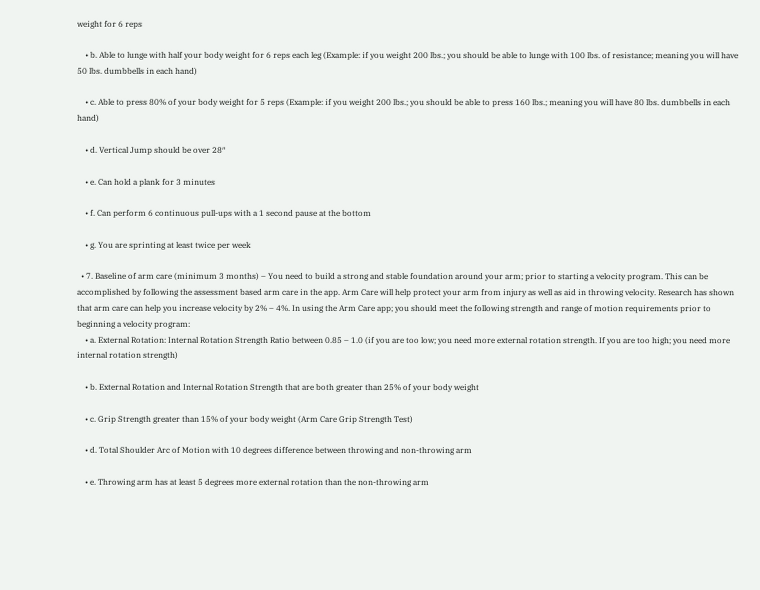weight for 6 reps

    • b. Able to lunge with half your body weight for 6 reps each leg (Example: if you weight 200 lbs.; you should be able to lunge with 100 lbs. of resistance; meaning you will have 50 lbs. dumbbells in each hand)

    • c. Able to press 80% of your body weight for 5 reps (Example: if you weight 200 lbs.; you should be able to press 160 lbs.; meaning you will have 80 lbs. dumbbells in each hand)

    • d. Vertical Jump should be over 28″

    • e. Can hold a plank for 3 minutes

    • f. Can perform 6 continuous pull-ups with a 1 second pause at the bottom

    • g. You are sprinting at least twice per week

  • 7. Baseline of arm care (minimum 3 months) – You need to build a strong and stable foundation around your arm; prior to starting a velocity program. This can be accomplished by following the assessment based arm care in the app. Arm Care will help protect your arm from injury as well as aid in throwing velocity. Research has shown that arm care can help you increase velocity by 2% – 4%. In using the Arm Care app; you should meet the following strength and range of motion requirements prior to beginning a velocity program:
    • a. External Rotation: Internal Rotation Strength Ratio between 0.85 – 1.0 (if you are too low; you need more external rotation strength. If you are too high; you need more internal rotation strength)

    • b. External Rotation and Internal Rotation Strength that are both greater than 25% of your body weight

    • c. Grip Strength greater than 15% of your body weight (Arm Care Grip Strength Test)

    • d. Total Shoulder Arc of Motion with 10 degrees difference between throwing and non-throwing arm

    • e. Throwing arm has at least 5 degrees more external rotation than the non-throwing arm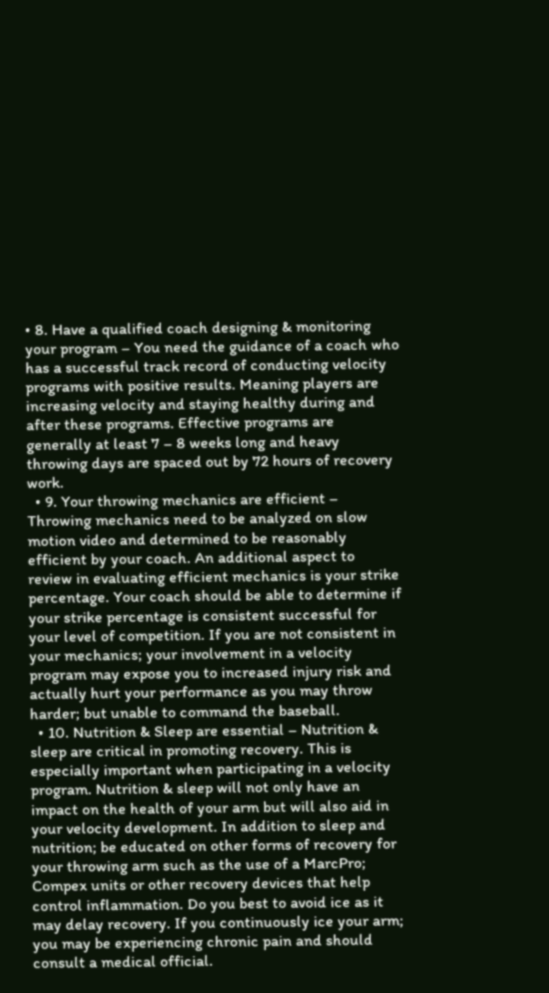• 8. Have a qualified coach designing & monitoring your program – You need the guidance of a coach who has a successful track record of conducting velocity programs with positive results. Meaning players are increasing velocity and staying healthy during and after these programs. Effective programs are generally at least 7 – 8 weeks long and heavy throwing days are spaced out by 72 hours of recovery work.
  • 9. Your throwing mechanics are efficient – Throwing mechanics need to be analyzed on slow motion video and determined to be reasonably efficient by your coach. An additional aspect to review in evaluating efficient mechanics is your strike percentage. Your coach should be able to determine if your strike percentage is consistent successful for your level of competition. If you are not consistent in your mechanics; your involvement in a velocity program may expose you to increased injury risk and actually hurt your performance as you may throw harder; but unable to command the baseball.
  • 10. Nutrition & Sleep are essential – Nutrition & sleep are critical in promoting recovery. This is especially important when participating in a velocity program. Nutrition & sleep will not only have an impact on the health of your arm but will also aid in your velocity development. In addition to sleep and nutrition; be educated on other forms of recovery for your throwing arm such as the use of a MarcPro; Compex units or other recovery devices that help control inflammation. Do you best to avoid ice as it may delay recovery. If you continuously ice your arm; you may be experiencing chronic pain and should consult a medical official.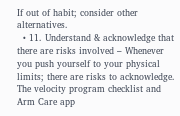If out of habit; consider other alternatives.
  • 11. Understand & acknowledge that there are risks involved – Whenever you push yourself to your physical limits; there are risks to acknowledge. The velocity program checklist and Arm Care app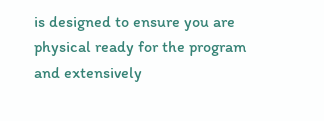is designed to ensure you are physical ready for the program and extensively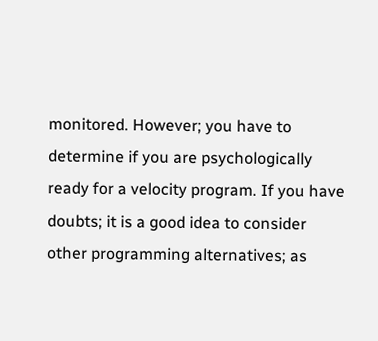monitored. However; you have to determine if you are psychologically ready for a velocity program. If you have doubts; it is a good idea to consider other programming alternatives; as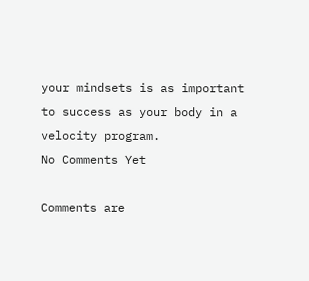your mindsets is as important to success as your body in a velocity program.
No Comments Yet

Comments are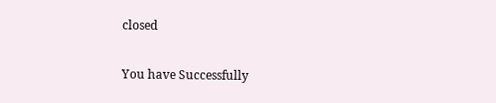closed

You have Successfully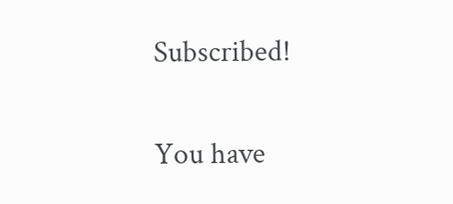Subscribed!

You have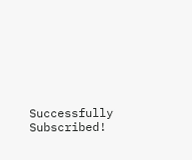Successfully Subscribed!